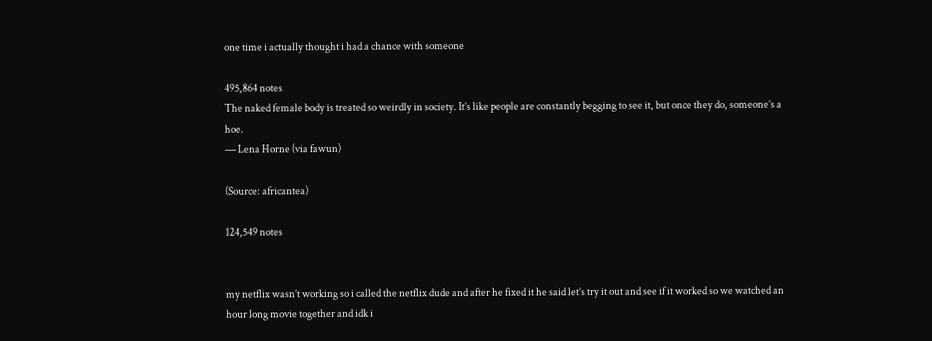one time i actually thought i had a chance with someone

495,864 notes
The naked female body is treated so weirdly in society. It’s like people are constantly begging to see it, but once they do, someone’s a hoe.
― Lena Horne (via fawun)

(Source: africantea)

124,549 notes


my netflix wasn’t working so i called the netflix dude and after he fixed it he said let’s try it out and see if it worked so we watched an hour long movie together and idk i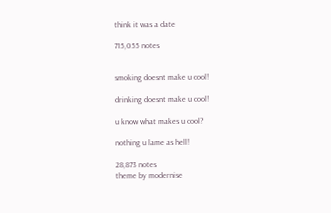think it was a date

715,055 notes


smoking doesnt make u cool!

drinking doesnt make u cool!

u know what makes u cool?

nothing u lame as hell!

28,873 notes
theme by modernise